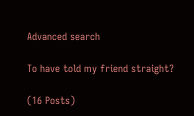Advanced search

To have told my friend straight?

(16 Posts)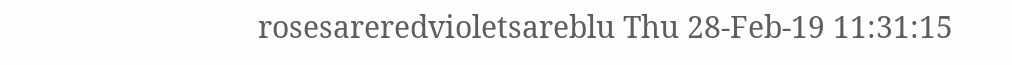rosesareredvioletsareblu Thu 28-Feb-19 11:31:15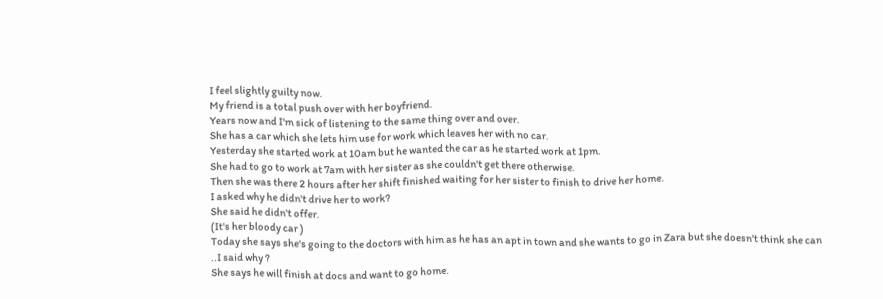I feel slightly guilty now.
My friend is a total push over with her boyfriend.
Years now and I'm sick of listening to the same thing over and over.
She has a car which she lets him use for work which leaves her with no car.
Yesterday she started work at 10am but he wanted the car as he started work at 1pm.
She had to go to work at 7am with her sister as she couldn't get there otherwise.
Then she was there 2 hours after her shift finished waiting for her sister to finish to drive her home.
I asked why he didn't drive her to work?
She said he didn't offer.
(It's her bloody car )
Today she says she's going to the doctors with him as he has an apt in town and she wants to go in Zara but she doesn't think she can ..I said why ?
She says he will finish at docs and want to go home.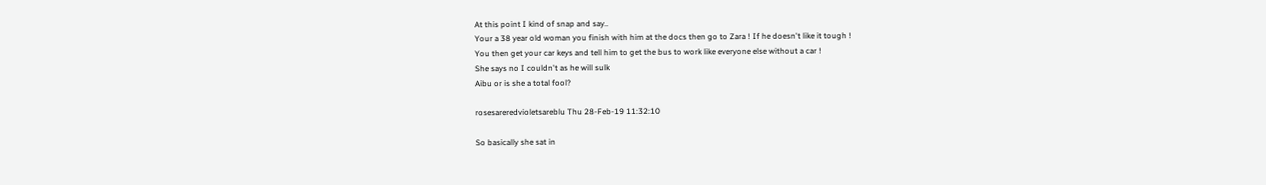At this point I kind of snap and say..
Your a 38 year old woman you finish with him at the docs then go to Zara ! If he doesn't like it tough !
You then get your car keys and tell him to get the bus to work like everyone else without a car !
She says no I couldn't as he will sulk
Aibu or is she a total fool?

rosesareredvioletsareblu Thu 28-Feb-19 11:32:10

So basically she sat in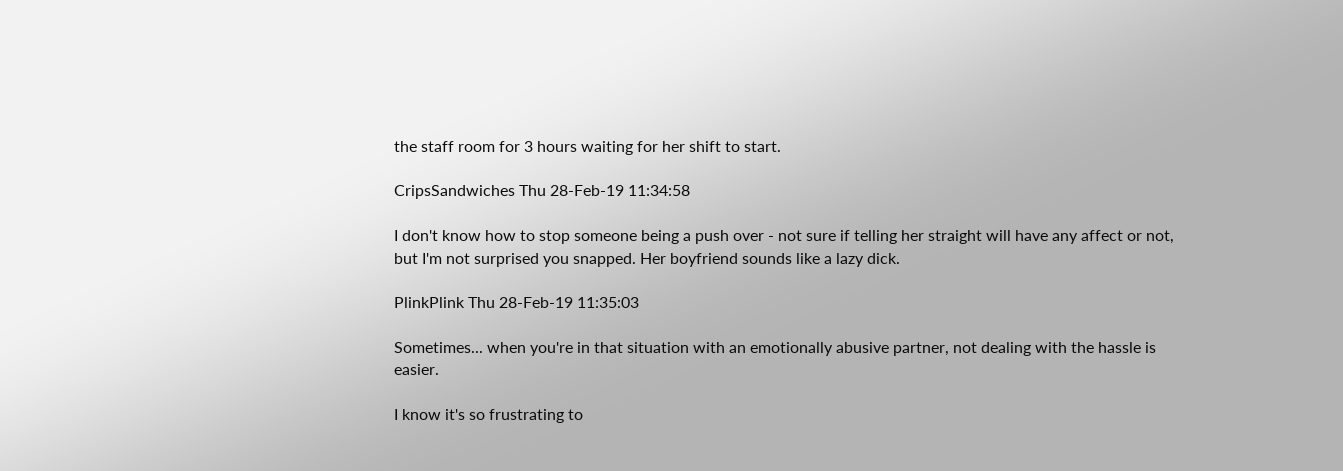the staff room for 3 hours waiting for her shift to start.

CripsSandwiches Thu 28-Feb-19 11:34:58

I don't know how to stop someone being a push over - not sure if telling her straight will have any affect or not, but I'm not surprised you snapped. Her boyfriend sounds like a lazy dick.

PlinkPlink Thu 28-Feb-19 11:35:03

Sometimes... when you're in that situation with an emotionally abusive partner, not dealing with the hassle is easier.

I know it's so frustrating to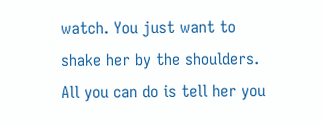watch. You just want to shake her by the shoulders. All you can do is tell her you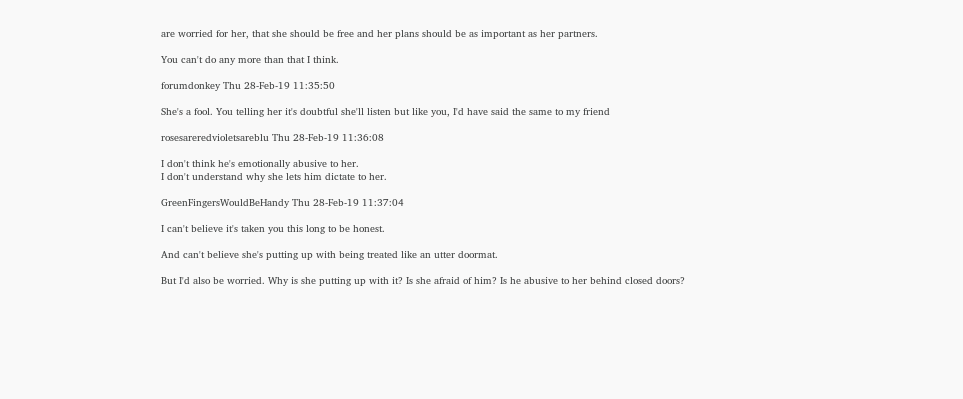are worried for her, that she should be free and her plans should be as important as her partners.

You can't do any more than that I think.

forumdonkey Thu 28-Feb-19 11:35:50

She's a fool. You telling her it's doubtful she'll listen but like you, I'd have said the same to my friend

rosesareredvioletsareblu Thu 28-Feb-19 11:36:08

I don't think he's emotionally abusive to her.
I don't understand why she lets him dictate to her.

GreenFingersWouldBeHandy Thu 28-Feb-19 11:37:04

I can't believe it's taken you this long to be honest.

And can't believe she's putting up with being treated like an utter doormat.

But I'd also be worried. Why is she putting up with it? Is she afraid of him? Is he abusive to her behind closed doors?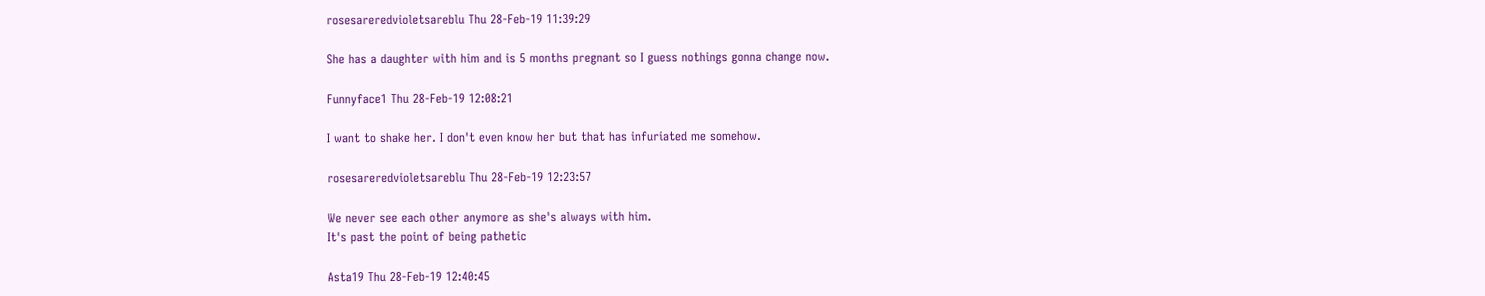rosesareredvioletsareblu Thu 28-Feb-19 11:39:29

She has a daughter with him and is 5 months pregnant so I guess nothings gonna change now.

Funnyface1 Thu 28-Feb-19 12:08:21

I want to shake her. I don't even know her but that has infuriated me somehow.

rosesareredvioletsareblu Thu 28-Feb-19 12:23:57

We never see each other anymore as she's always with him.
It's past the point of being pathetic

Asta19 Thu 28-Feb-19 12:40:45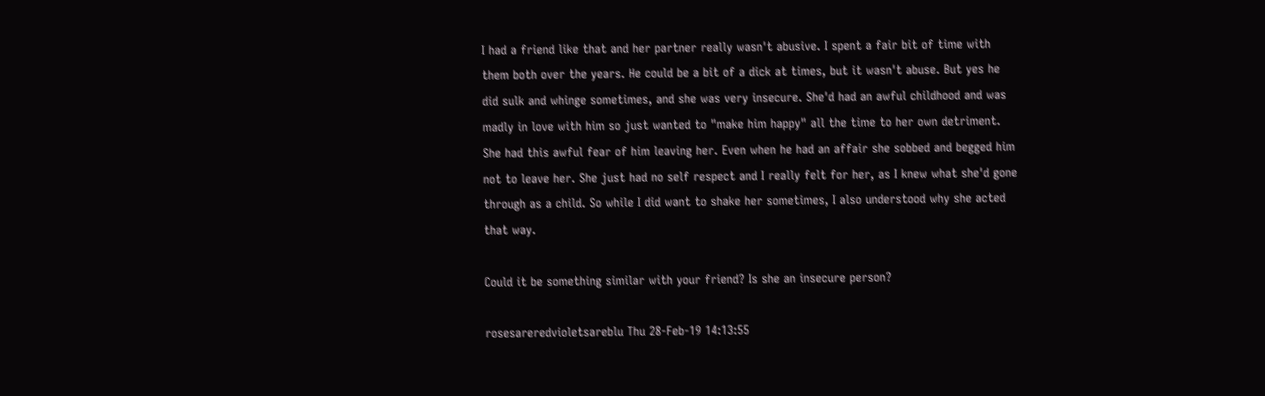I had a friend like that and her partner really wasn't abusive. I spent a fair bit of time with them both over the years. He could be a bit of a dick at times, but it wasn't abuse. But yes he did sulk and whinge sometimes, and she was very insecure. She'd had an awful childhood and was madly in love with him so just wanted to "make him happy" all the time to her own detriment. She had this awful fear of him leaving her. Even when he had an affair she sobbed and begged him not to leave her. She just had no self respect and I really felt for her, as I knew what she'd gone through as a child. So while I did want to shake her sometimes, I also understood why she acted that way.

Could it be something similar with your friend? Is she an insecure person?

rosesareredvioletsareblu Thu 28-Feb-19 14:13:55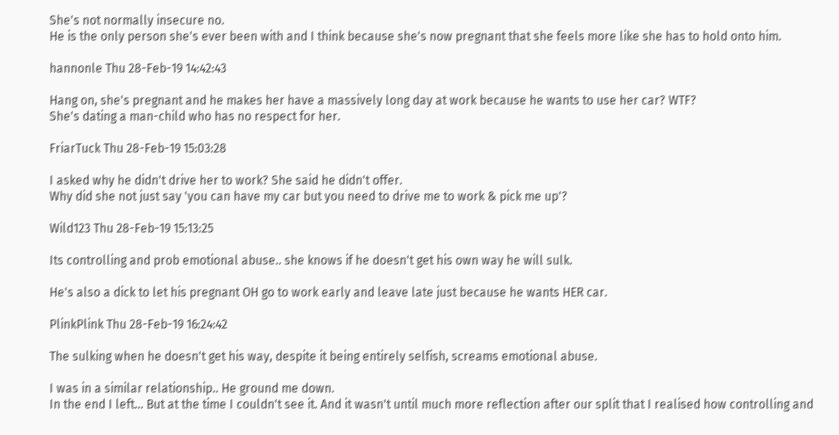She's not normally insecure no.
He is the only person she's ever been with and I think because she's now pregnant that she feels more like she has to hold onto him.

hannonle Thu 28-Feb-19 14:42:43

Hang on, she's pregnant and he makes her have a massively long day at work because he wants to use her car? WTF?
She's dating a man-child who has no respect for her.

FriarTuck Thu 28-Feb-19 15:03:28

I asked why he didn't drive her to work? She said he didn't offer.
Why did she not just say 'you can have my car but you need to drive me to work & pick me up'?

Wild123 Thu 28-Feb-19 15:13:25

Its controlling and prob emotional abuse.. she knows if he doesn't get his own way he will sulk.

He's also a dick to let his pregnant OH go to work early and leave late just because he wants HER car.

PlinkPlink Thu 28-Feb-19 16:24:42

The sulking when he doesn't get his way, despite it being entirely selfish, screams emotional abuse.

I was in a similar relationship.. He ground me down.
In the end I left... But at the time I couldn't see it. And it wasn't until much more reflection after our split that I realised how controlling and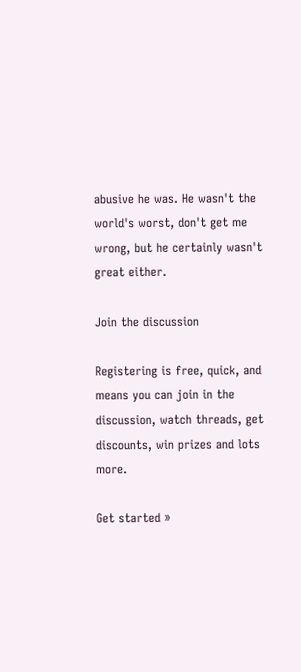abusive he was. He wasn't the world's worst, don't get me wrong, but he certainly wasn't great either.

Join the discussion

Registering is free, quick, and means you can join in the discussion, watch threads, get discounts, win prizes and lots more.

Get started »